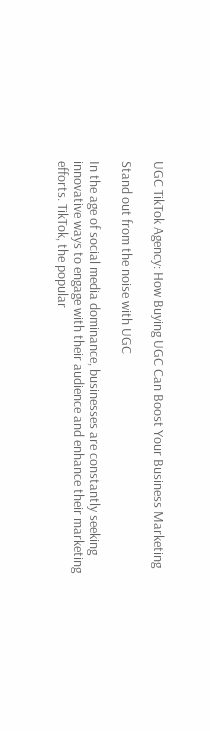UGC TikTok Agency: How Buying UGC Can Boost Your Business Marketing

Stand out from the noise with UGC

In the age of social media dominance, businesses are constantly seeking innovative ways to engage with their audience and enhance their marketing efforts. TikTok, the popular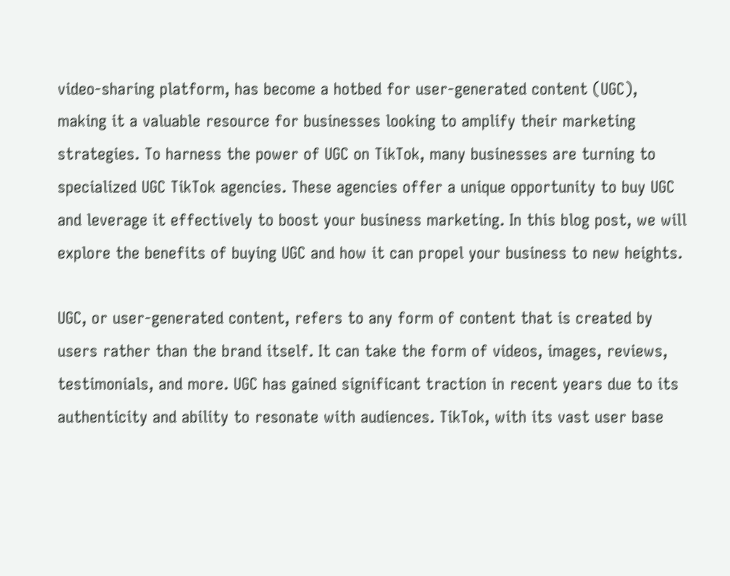video-sharing platform, has become a hotbed for user-generated content (UGC), making it a valuable resource for businesses looking to amplify their marketing strategies. To harness the power of UGC on TikTok, many businesses are turning to specialized UGC TikTok agencies. These agencies offer a unique opportunity to buy UGC and leverage it effectively to boost your business marketing. In this blog post, we will explore the benefits of buying UGC and how it can propel your business to new heights.

UGC, or user-generated content, refers to any form of content that is created by users rather than the brand itself. It can take the form of videos, images, reviews, testimonials, and more. UGC has gained significant traction in recent years due to its authenticity and ability to resonate with audiences. TikTok, with its vast user base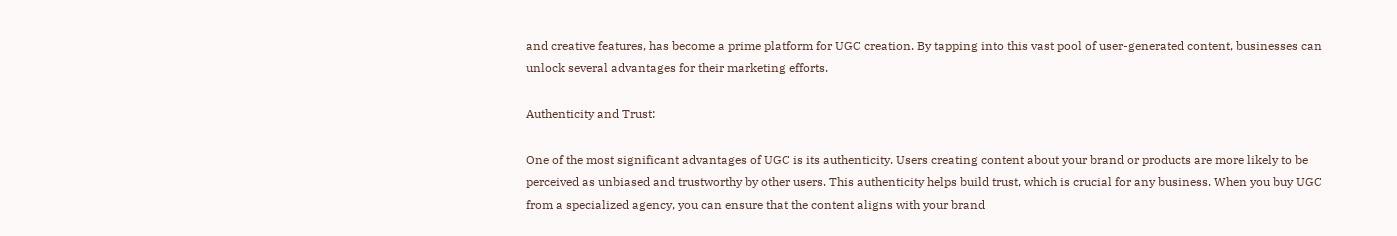and creative features, has become a prime platform for UGC creation. By tapping into this vast pool of user-generated content, businesses can unlock several advantages for their marketing efforts.

Authenticity and Trust:

One of the most significant advantages of UGC is its authenticity. Users creating content about your brand or products are more likely to be perceived as unbiased and trustworthy by other users. This authenticity helps build trust, which is crucial for any business. When you buy UGC from a specialized agency, you can ensure that the content aligns with your brand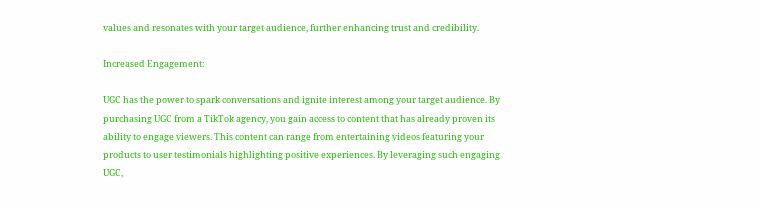values and resonates with your target audience, further enhancing trust and credibility.

Increased Engagement:

UGC has the power to spark conversations and ignite interest among your target audience. By purchasing UGC from a TikTok agency, you gain access to content that has already proven its ability to engage viewers. This content can range from entertaining videos featuring your products to user testimonials highlighting positive experiences. By leveraging such engaging UGC,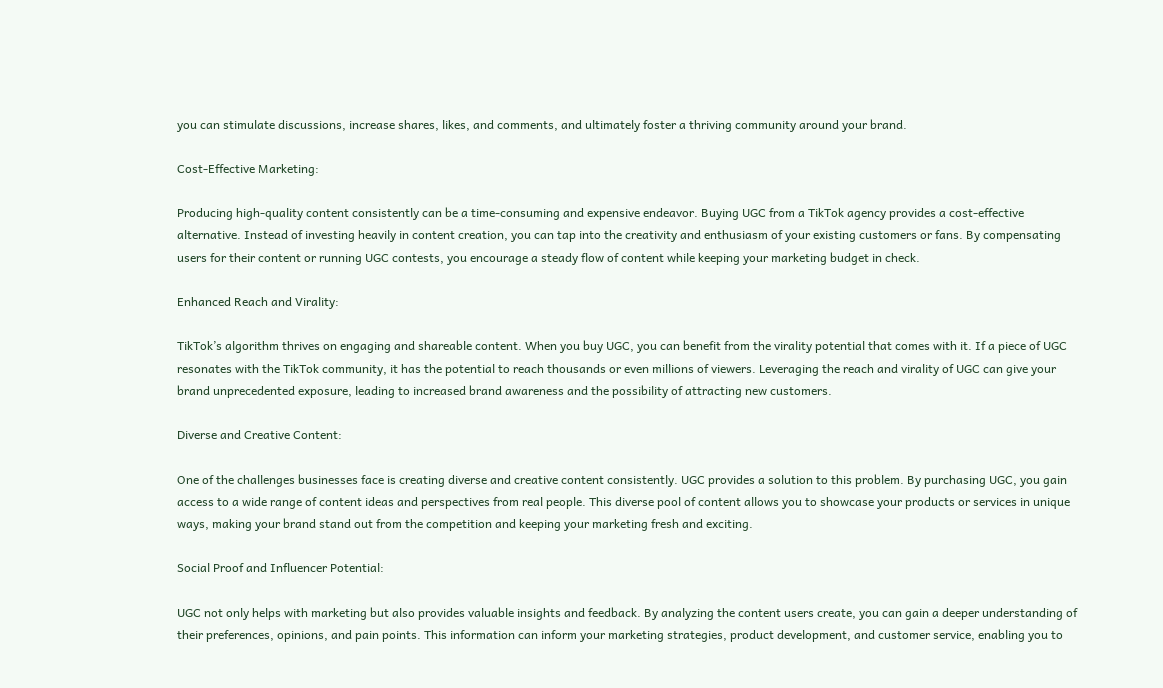you can stimulate discussions, increase shares, likes, and comments, and ultimately foster a thriving community around your brand.

Cost-Effective Marketing:

Producing high-quality content consistently can be a time-consuming and expensive endeavor. Buying UGC from a TikTok agency provides a cost-effective alternative. Instead of investing heavily in content creation, you can tap into the creativity and enthusiasm of your existing customers or fans. By compensating users for their content or running UGC contests, you encourage a steady flow of content while keeping your marketing budget in check.

Enhanced Reach and Virality:

TikTok’s algorithm thrives on engaging and shareable content. When you buy UGC, you can benefit from the virality potential that comes with it. If a piece of UGC resonates with the TikTok community, it has the potential to reach thousands or even millions of viewers. Leveraging the reach and virality of UGC can give your brand unprecedented exposure, leading to increased brand awareness and the possibility of attracting new customers.

Diverse and Creative Content:

One of the challenges businesses face is creating diverse and creative content consistently. UGC provides a solution to this problem. By purchasing UGC, you gain access to a wide range of content ideas and perspectives from real people. This diverse pool of content allows you to showcase your products or services in unique ways, making your brand stand out from the competition and keeping your marketing fresh and exciting.

Social Proof and Influencer Potential:

UGC not only helps with marketing but also provides valuable insights and feedback. By analyzing the content users create, you can gain a deeper understanding of their preferences, opinions, and pain points. This information can inform your marketing strategies, product development, and customer service, enabling you to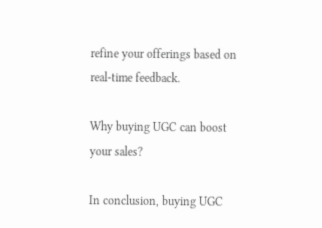refine your offerings based on real-time feedback.

Why buying UGC can boost your sales?

In conclusion, buying UGC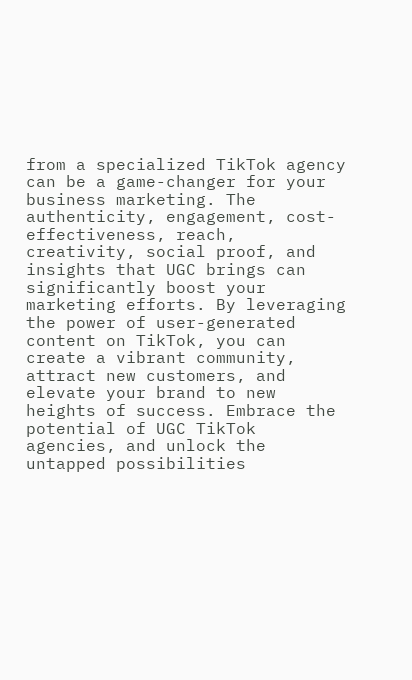from a specialized TikTok agency can be a game-changer for your business marketing. The authenticity, engagement, cost-effectiveness, reach, creativity, social proof, and insights that UGC brings can significantly boost your marketing efforts. By leveraging the power of user-generated content on TikTok, you can create a vibrant community, attract new customers, and elevate your brand to new heights of success. Embrace the potential of UGC TikTok agencies, and unlock the untapped possibilities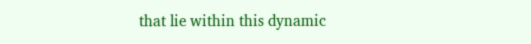that lie within this dynamic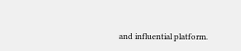and influential platform.